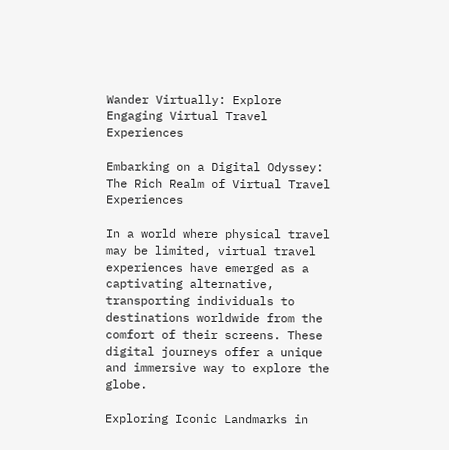Wander Virtually: Explore Engaging Virtual Travel Experiences

Embarking on a Digital Odyssey: The Rich Realm of Virtual Travel Experiences

In a world where physical travel may be limited, virtual travel experiences have emerged as a captivating alternative, transporting individuals to destinations worldwide from the comfort of their screens. These digital journeys offer a unique and immersive way to explore the globe.

Exploring Iconic Landmarks in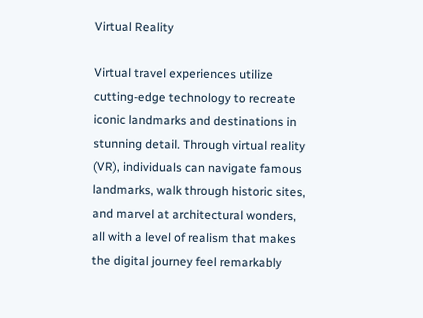Virtual Reality

Virtual travel experiences utilize cutting-edge technology to recreate iconic landmarks and destinations in stunning detail. Through virtual reality (VR), individuals can navigate famous landmarks, walk through historic sites, and marvel at architectural wonders, all with a level of realism that makes the digital journey feel remarkably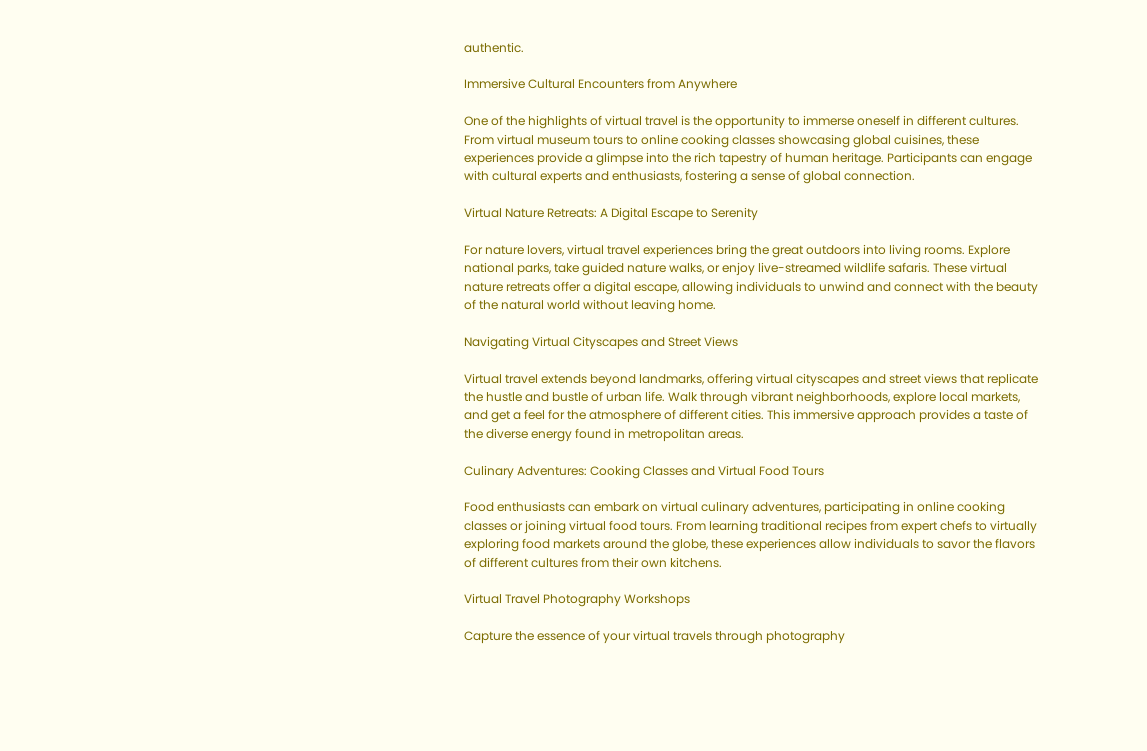authentic.

Immersive Cultural Encounters from Anywhere

One of the highlights of virtual travel is the opportunity to immerse oneself in different cultures. From virtual museum tours to online cooking classes showcasing global cuisines, these experiences provide a glimpse into the rich tapestry of human heritage. Participants can engage with cultural experts and enthusiasts, fostering a sense of global connection.

Virtual Nature Retreats: A Digital Escape to Serenity

For nature lovers, virtual travel experiences bring the great outdoors into living rooms. Explore national parks, take guided nature walks, or enjoy live-streamed wildlife safaris. These virtual nature retreats offer a digital escape, allowing individuals to unwind and connect with the beauty of the natural world without leaving home.

Navigating Virtual Cityscapes and Street Views

Virtual travel extends beyond landmarks, offering virtual cityscapes and street views that replicate the hustle and bustle of urban life. Walk through vibrant neighborhoods, explore local markets, and get a feel for the atmosphere of different cities. This immersive approach provides a taste of the diverse energy found in metropolitan areas.

Culinary Adventures: Cooking Classes and Virtual Food Tours

Food enthusiasts can embark on virtual culinary adventures, participating in online cooking classes or joining virtual food tours. From learning traditional recipes from expert chefs to virtually exploring food markets around the globe, these experiences allow individuals to savor the flavors of different cultures from their own kitchens.

Virtual Travel Photography Workshops

Capture the essence of your virtual travels through photography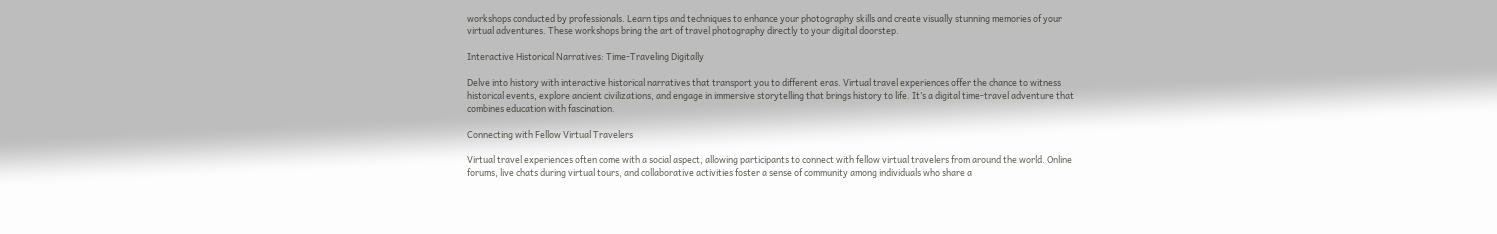workshops conducted by professionals. Learn tips and techniques to enhance your photography skills and create visually stunning memories of your virtual adventures. These workshops bring the art of travel photography directly to your digital doorstep.

Interactive Historical Narratives: Time-Traveling Digitally

Delve into history with interactive historical narratives that transport you to different eras. Virtual travel experiences offer the chance to witness historical events, explore ancient civilizations, and engage in immersive storytelling that brings history to life. It’s a digital time-travel adventure that combines education with fascination.

Connecting with Fellow Virtual Travelers

Virtual travel experiences often come with a social aspect, allowing participants to connect with fellow virtual travelers from around the world. Online forums, live chats during virtual tours, and collaborative activities foster a sense of community among individuals who share a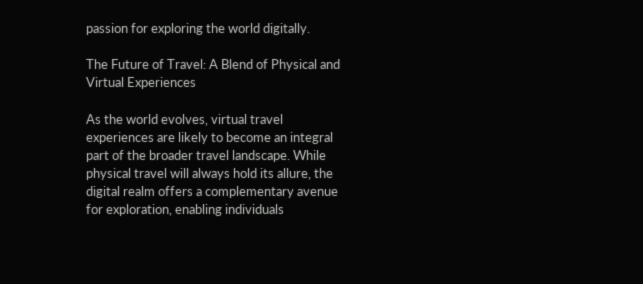passion for exploring the world digitally.

The Future of Travel: A Blend of Physical and Virtual Experiences

As the world evolves, virtual travel experiences are likely to become an integral part of the broader travel landscape. While physical travel will always hold its allure, the digital realm offers a complementary avenue for exploration, enabling individuals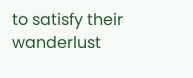to satisfy their wanderlust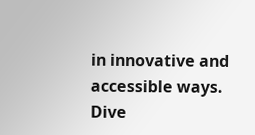in innovative and accessible ways. Dive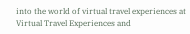into the world of virtual travel experiences at Virtual Travel Experiences and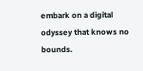embark on a digital odyssey that knows no bounds.